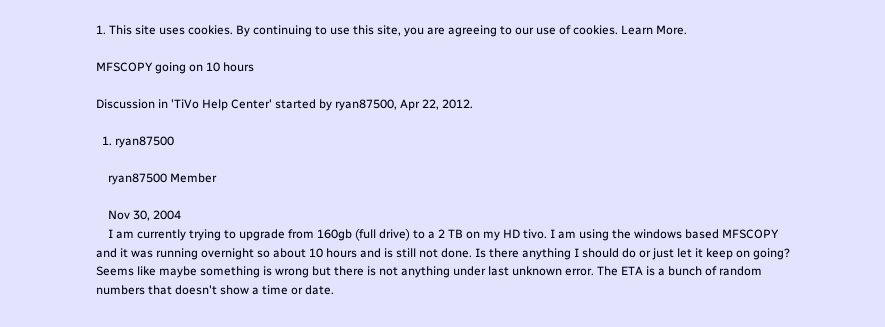1. This site uses cookies. By continuing to use this site, you are agreeing to our use of cookies. Learn More.

MFSCOPY going on 10 hours

Discussion in 'TiVo Help Center' started by ryan87500, Apr 22, 2012.

  1. ryan87500

    ryan87500 Member

    Nov 30, 2004
    I am currently trying to upgrade from 160gb (full drive) to a 2 TB on my HD tivo. I am using the windows based MFSCOPY and it was running overnight so about 10 hours and is still not done. Is there anything I should do or just let it keep on going? Seems like maybe something is wrong but there is not anything under last unknown error. The ETA is a bunch of random numbers that doesn't show a time or date.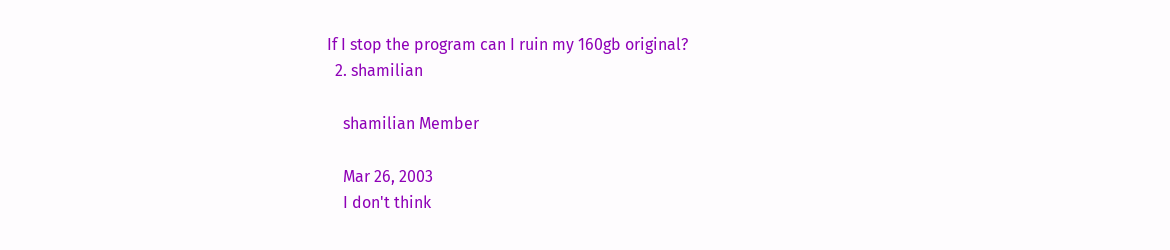If I stop the program can I ruin my 160gb original?
  2. shamilian

    shamilian Member

    Mar 26, 2003
    I don't think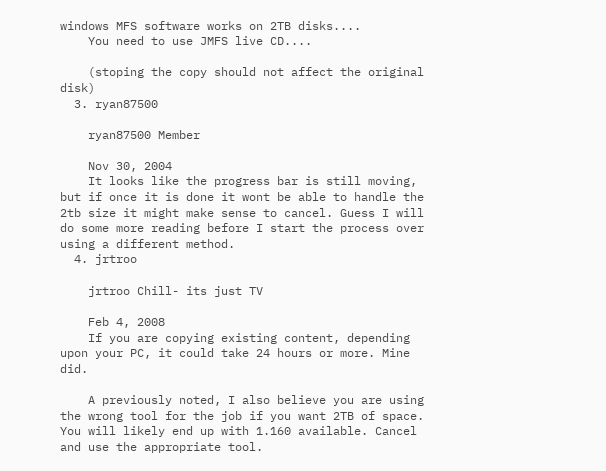windows MFS software works on 2TB disks....
    You need to use JMFS live CD....

    (stoping the copy should not affect the original disk)
  3. ryan87500

    ryan87500 Member

    Nov 30, 2004
    It looks like the progress bar is still moving, but if once it is done it wont be able to handle the 2tb size it might make sense to cancel. Guess I will do some more reading before I start the process over using a different method.
  4. jrtroo

    jrtroo Chill- its just TV

    Feb 4, 2008
    If you are copying existing content, depending upon your PC, it could take 24 hours or more. Mine did.

    A previously noted, I also believe you are using the wrong tool for the job if you want 2TB of space. You will likely end up with 1.160 available. Cancel and use the appropriate tool.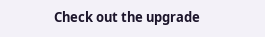Check out the upgrade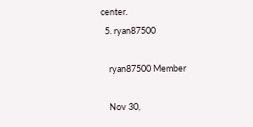center.
  5. ryan87500

    ryan87500 Member

    Nov 30,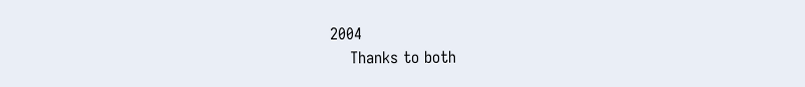2004
    Thanks to both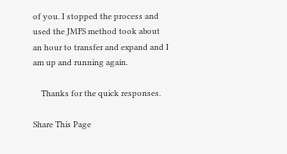of you. I stopped the process and used the JMFS method took about an hour to transfer and expand and I am up and running again.

    Thanks for the quick responses.

Share This Page